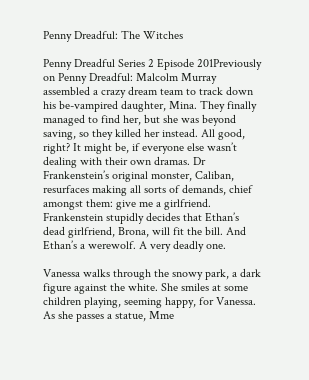Penny Dreadful: The Witches

Penny Dreadful Series 2 Episode 201Previously on Penny Dreadful: Malcolm Murray assembled a crazy dream team to track down his be-vampired daughter, Mina. They finally managed to find her, but she was beyond saving, so they killed her instead. All good, right? It might be, if everyone else wasn’t dealing with their own dramas. Dr Frankenstein’s original monster, Caliban, resurfaces making all sorts of demands, chief amongst them: give me a girlfriend. Frankenstein stupidly decides that Ethan’s dead girlfriend, Brona, will fit the bill. And Ethan’s a werewolf. A very deadly one.

Vanessa walks through the snowy park, a dark figure against the white. She smiles at some children playing, seeming happy, for Vanessa. As she passes a statue, Mme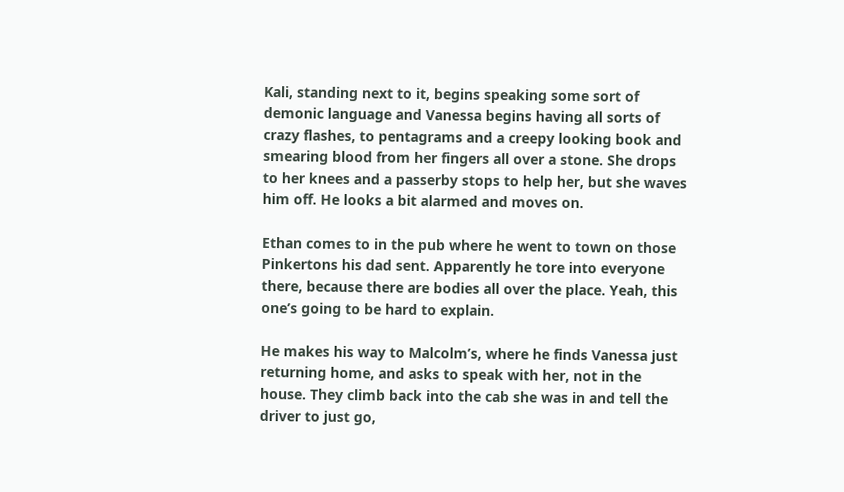Kali, standing next to it, begins speaking some sort of demonic language and Vanessa begins having all sorts of crazy flashes, to pentagrams and a creepy looking book and smearing blood from her fingers all over a stone. She drops to her knees and a passerby stops to help her, but she waves him off. He looks a bit alarmed and moves on.

Ethan comes to in the pub where he went to town on those Pinkertons his dad sent. Apparently he tore into everyone there, because there are bodies all over the place. Yeah, this one’s going to be hard to explain.

He makes his way to Malcolm’s, where he finds Vanessa just returning home, and asks to speak with her, not in the house. They climb back into the cab she was in and tell the driver to just go,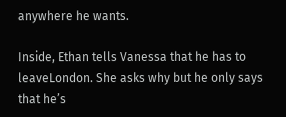anywhere he wants.

Inside, Ethan tells Vanessa that he has to leaveLondon. She asks why but he only says that he’s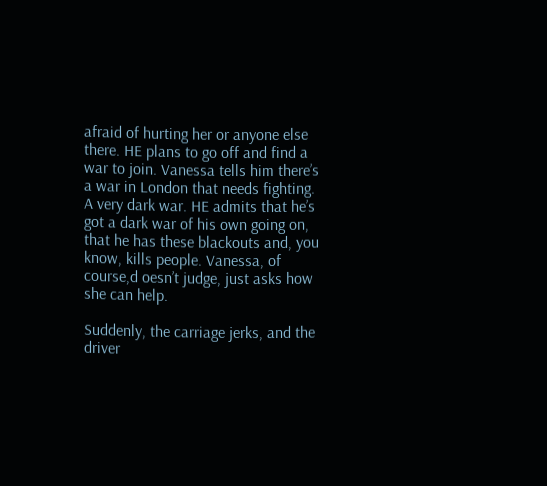afraid of hurting her or anyone else there. HE plans to go off and find a war to join. Vanessa tells him there’s a war in London that needs fighting. A very dark war. HE admits that he’s got a dark war of his own going on, that he has these blackouts and, you know, kills people. Vanessa, of course,d oesn’t judge, just asks how she can help.

Suddenly, the carriage jerks, and the driver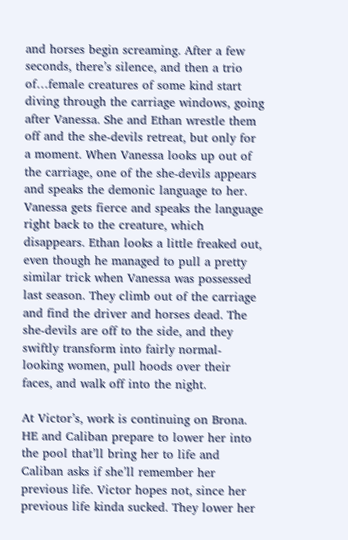and horses begin screaming. After a few seconds, there’s silence, and then a trio of…female creatures of some kind start diving through the carriage windows, going after Vanessa. She and Ethan wrestle them off and the she-devils retreat, but only for a moment. When Vanessa looks up out of the carriage, one of the she-devils appears and speaks the demonic language to her. Vanessa gets fierce and speaks the language right back to the creature, which disappears. Ethan looks a little freaked out, even though he managed to pull a pretty similar trick when Vanessa was possessed last season. They climb out of the carriage and find the driver and horses dead. The she-devils are off to the side, and they swiftly transform into fairly normal-looking women, pull hoods over their faces, and walk off into the night.

At Victor’s, work is continuing on Brona. HE and Caliban prepare to lower her into the pool that’ll bring her to life and Caliban asks if she’ll remember her previous life. Victor hopes not, since her previous life kinda sucked. They lower her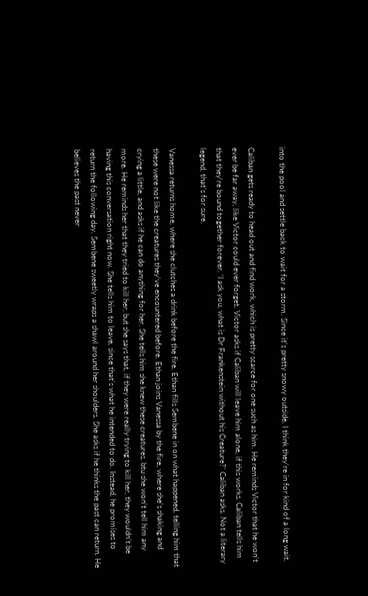into the pool and settle back to wait for a storm. Since it’s pretty snowy outside, I think they’re in for kind of a long wait.

Caliban gets ready to head out and find work, which is pretty scarce for one such as him. He reminds Victor that he won’t ever be far away, like Victor could ever forget. Victor asks if Caliban will leave him alone, if this works. Caliban tells him that they’re bound together forever. ‘I ask you, what is Dr Frankenstein without his Creature?’ Caliban asks. Not a literary legend, that’s for sure.

Vanessa returns home, where she clutches a drink before the fire. Ethan fills Sembene in on what happened, telling him that these were not like the creatures they’ve encountered before. Ethan joins Vanessa by the fire, where she’s shaking and crying a little, and asks if he can do anything for her. She tells him she knew these creatures, btu she won’t tell him any more. He reminds her that they tried to kill her, but she says that, if they were really trying to kill her, they wouldn’t be having this conversation right now. She tells him to leave, since that’s what he intended to do. Instead, he promises to return the following day. Sembene sweetly wraps a shawl around her shoulders. She asks if he thinks the past can return. He believes the past never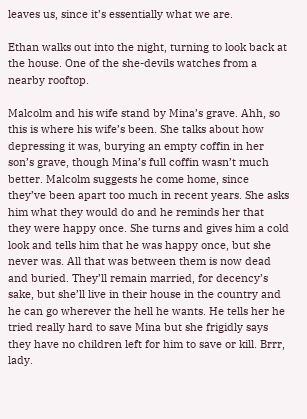leaves us, since it’s essentially what we are.

Ethan walks out into the night, turning to look back at the house. One of the she-devils watches from a nearby rooftop.

Malcolm and his wife stand by Mina’s grave. Ahh, so this is where his wife’s been. She talks about how depressing it was, burying an empty coffin in her son’s grave, though Mina’s full coffin wasn’t much better. Malcolm suggests he come home, since they’ve been apart too much in recent years. She asks him what they would do and he reminds her that they were happy once. She turns and gives him a cold look and tells him that he was happy once, but she never was. All that was between them is now dead and buried. They’ll remain married, for decency’s sake, but she’ll live in their house in the country and he can go wherever the hell he wants. He tells her he tried really hard to save Mina but she frigidly says they have no children left for him to save or kill. Brrr, lady.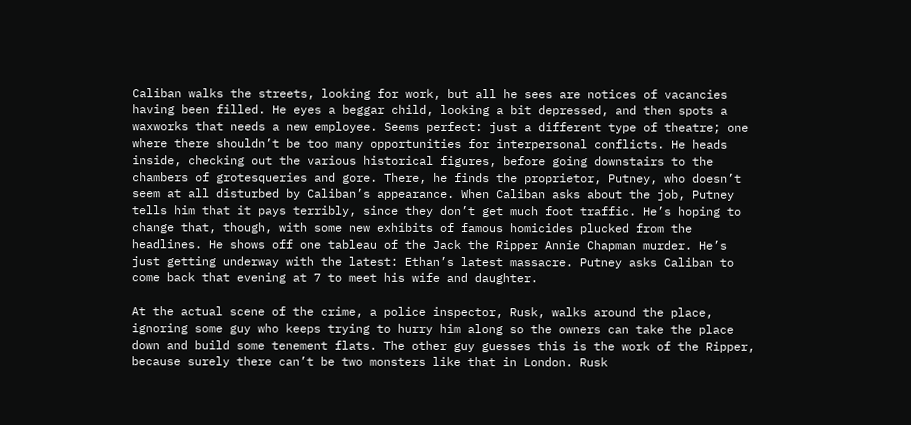Caliban walks the streets, looking for work, but all he sees are notices of vacancies having been filled. He eyes a beggar child, looking a bit depressed, and then spots a waxworks that needs a new employee. Seems perfect: just a different type of theatre; one where there shouldn’t be too many opportunities for interpersonal conflicts. He heads inside, checking out the various historical figures, before going downstairs to the chambers of grotesqueries and gore. There, he finds the proprietor, Putney, who doesn’t seem at all disturbed by Caliban’s appearance. When Caliban asks about the job, Putney tells him that it pays terribly, since they don’t get much foot traffic. He’s hoping to change that, though, with some new exhibits of famous homicides plucked from the headlines. He shows off one tableau of the Jack the Ripper Annie Chapman murder. He’s just getting underway with the latest: Ethan’s latest massacre. Putney asks Caliban to come back that evening at 7 to meet his wife and daughter.

At the actual scene of the crime, a police inspector, Rusk, walks around the place, ignoring some guy who keeps trying to hurry him along so the owners can take the place down and build some tenement flats. The other guy guesses this is the work of the Ripper, because surely there can’t be two monsters like that in London. Rusk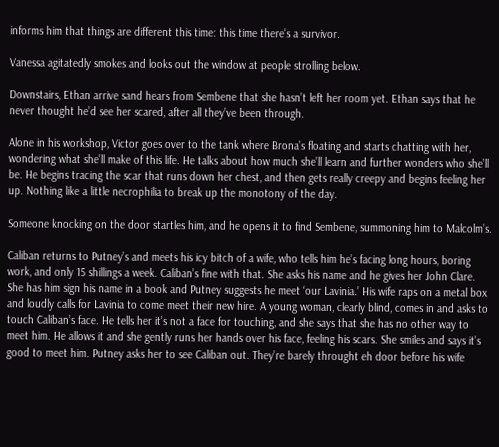informs him that things are different this time: this time there’s a survivor.

Vanessa agitatedly smokes and looks out the window at people strolling below.

Downstairs, Ethan arrive sand hears from Sembene that she hasn’t left her room yet. Ethan says that he never thought he’d see her scared, after all they’ve been through.

Alone in his workshop, Victor goes over to the tank where Brona’s floating and starts chatting with her, wondering what she’ll make of this life. He talks about how much she’ll learn and further wonders who she’ll be. He begins tracing the scar that runs down her chest, and then gets really creepy and begins feeling her up. Nothing like a little necrophilia to break up the monotony of the day.

Someone knocking on the door startles him, and he opens it to find Sembene, summoning him to Malcolm’s.

Caliban returns to Putney’s and meets his icy bitch of a wife, who tells him he’s facing long hours, boring work, and only 15 shillings a week. Caliban’s fine with that. She asks his name and he gives her John Clare. She has him sign his name in a book and Putney suggests he meet ‘our Lavinia.’ His wife raps on a metal box and loudly calls for Lavinia to come meet their new hire. A young woman, clearly blind, comes in and asks to touch Caliban’s face. He tells her it’s not a face for touching, and she says that she has no other way to meet him. He allows it and she gently runs her hands over his face, feeling his scars. She smiles and says it’s good to meet him. Putney asks her to see Caliban out. They’re barely throught eh door before his wife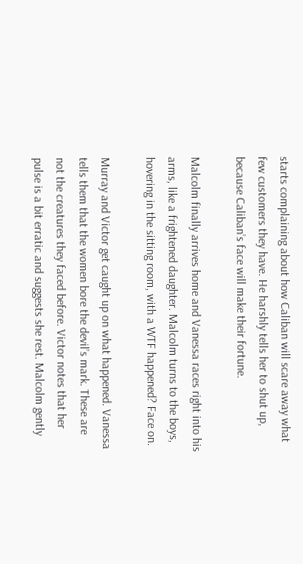starts complaining about how Caliban will scare away what few customers they have. He harshly tells her to shut up, because Caliban’s face will make their fortune.

Malcolm finally arrives home and Vanessa races right into his arms, like a frightened daughter. Malcolm turns to the boys, hovering in the sitting room, with a WTF happened? Face on.

Murray and Victor get caught up on what happened. Vanessa tells them that the women bore the devil’s mark. These are not the creatures they faced before. Victor notes that her pulse is a bit erratic and suggests she rest. Malcolm gently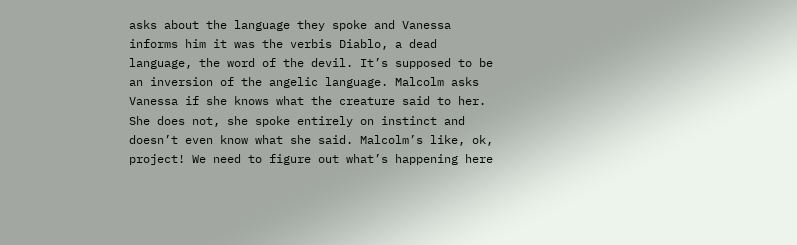asks about the language they spoke and Vanessa informs him it was the verbis Diablo, a dead language, the word of the devil. It’s supposed to be an inversion of the angelic language. Malcolm asks Vanessa if she knows what the creature said to her. She does not, she spoke entirely on instinct and doesn’t even know what she said. Malcolm’s like, ok, project! We need to figure out what’s happening here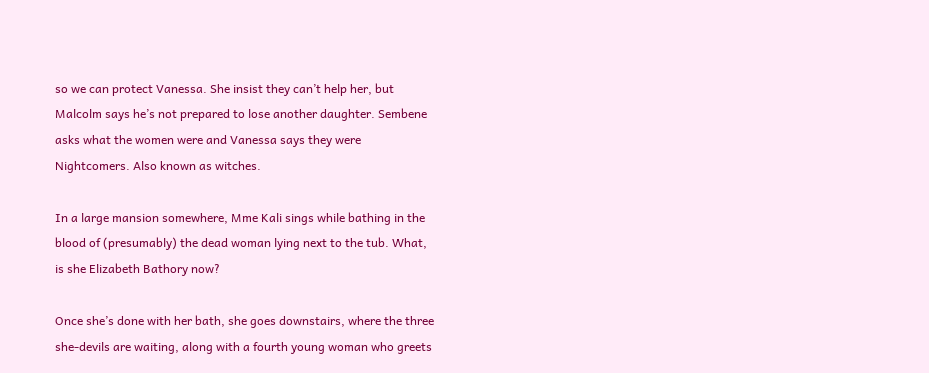so we can protect Vanessa. She insist they can’t help her, but Malcolm says he’s not prepared to lose another daughter. Sembene asks what the women were and Vanessa says they were Nightcomers. Also known as witches.

In a large mansion somewhere, Mme Kali sings while bathing in the blood of (presumably) the dead woman lying next to the tub. What, is she Elizabeth Bathory now?

Once she’s done with her bath, she goes downstairs, where the three she-devils are waiting, along with a fourth young woman who greets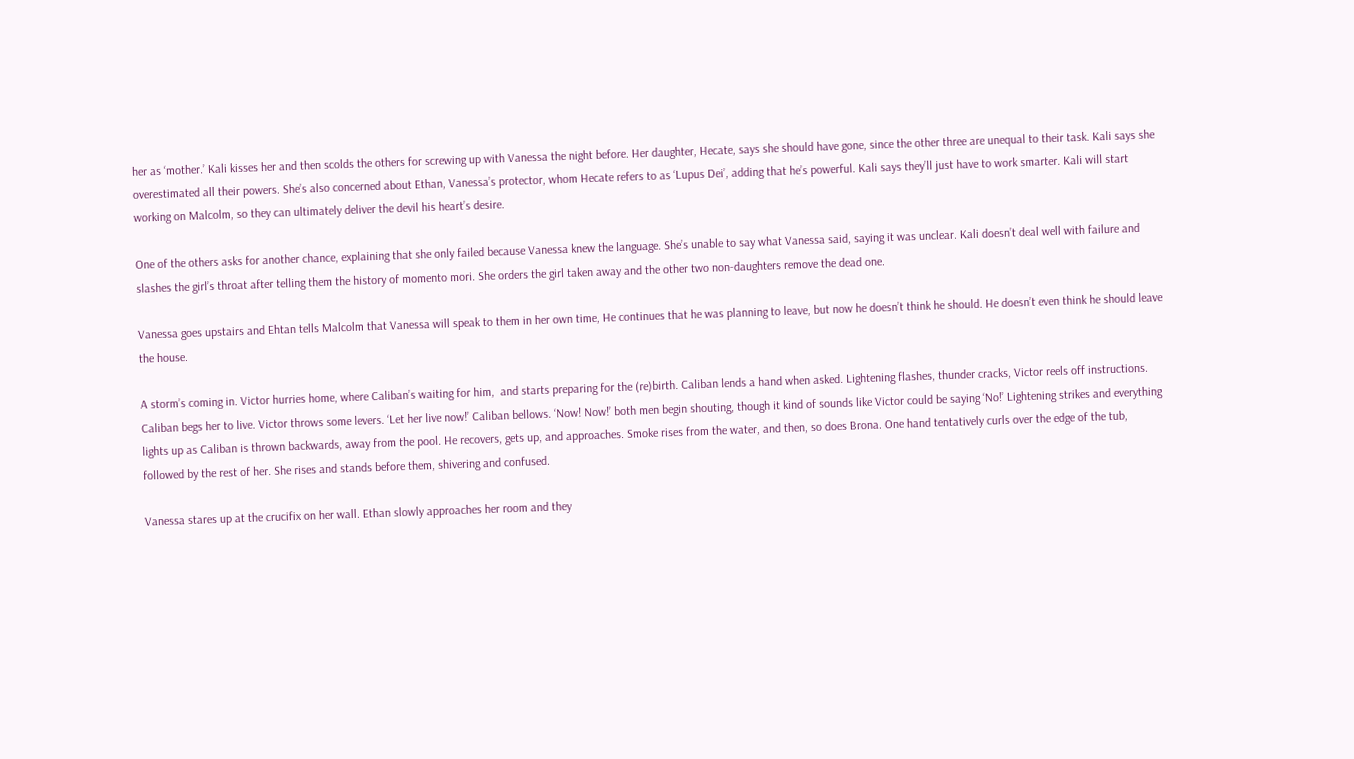her as ‘mother.’ Kali kisses her and then scolds the others for screwing up with Vanessa the night before. Her daughter, Hecate, says she should have gone, since the other three are unequal to their task. Kali says she overestimated all their powers. She’s also concerned about Ethan, Vanessa’s protector, whom Hecate refers to as ‘Lupus Dei’, adding that he’s powerful. Kali says they’ll just have to work smarter. Kali will start working on Malcolm, so they can ultimately deliver the devil his heart’s desire.

One of the others asks for another chance, explaining that she only failed because Vanessa knew the language. She’s unable to say what Vanessa said, saying it was unclear. Kali doesn’t deal well with failure and slashes the girl’s throat after telling them the history of momento mori. She orders the girl taken away and the other two non-daughters remove the dead one.

Vanessa goes upstairs and Ehtan tells Malcolm that Vanessa will speak to them in her own time, He continues that he was planning to leave, but now he doesn’t think he should. He doesn’t even think he should leave the house.

A storm’s coming in. Victor hurries home, where Caliban’s waiting for him,  and starts preparing for the (re)birth. Caliban lends a hand when asked. Lightening flashes, thunder cracks, Victor reels off instructions. Caliban begs her to live. Victor throws some levers. ‘Let her live now!’ Caliban bellows. ‘Now! Now!’ both men begin shouting, though it kind of sounds like Victor could be saying ‘No!’ Lightening strikes and everything lights up as Caliban is thrown backwards, away from the pool. He recovers, gets up, and approaches. Smoke rises from the water, and then, so does Brona. One hand tentatively curls over the edge of the tub, followed by the rest of her. She rises and stands before them, shivering and confused.

Vanessa stares up at the crucifix on her wall. Ethan slowly approaches her room and they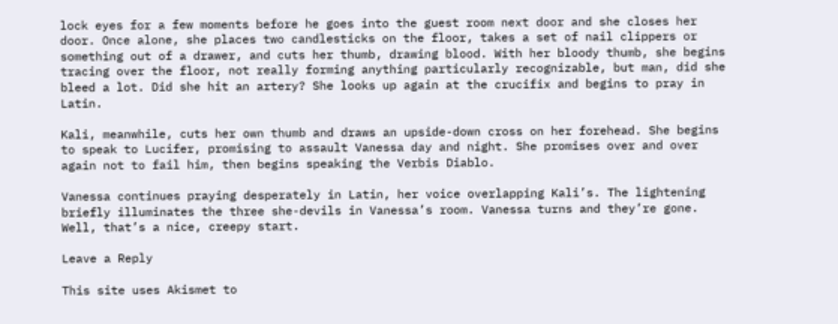lock eyes for a few moments before he goes into the guest room next door and she closes her door. Once alone, she places two candlesticks on the floor, takes a set of nail clippers or something out of a drawer, and cuts her thumb, drawing blood. With her bloody thumb, she begins tracing over the floor, not really forming anything particularly recognizable, but man, did she bleed a lot. Did she hit an artery? She looks up again at the crucifix and begins to pray in Latin.

Kali, meanwhile, cuts her own thumb and draws an upside-down cross on her forehead. She begins to speak to Lucifer, promising to assault Vanessa day and night. She promises over and over again not to fail him, then begins speaking the Verbis Diablo.

Vanessa continues praying desperately in Latin, her voice overlapping Kali’s. The lightening briefly illuminates the three she-devils in Vanessa’s room. Vanessa turns and they’re gone. Well, that’s a nice, creepy start.

Leave a Reply

This site uses Akismet to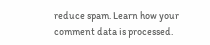reduce spam. Learn how your comment data is processed.